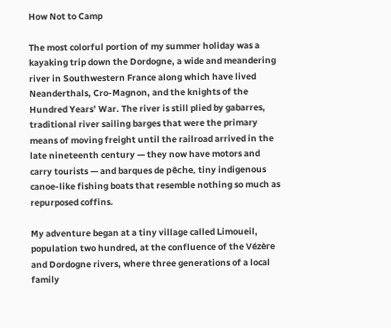How Not to Camp

The most colorful portion of my summer holiday was a kayaking trip down the Dordogne, a wide and meandering river in Southwestern France along which have lived Neanderthals, Cro-Magnon, and the knights of the Hundred Years’ War. The river is still plied by gabarres, traditional river sailing barges that were the primary means of moving freight until the railroad arrived in the late nineteenth century — they now have motors and carry tourists — and barques de pêche, tiny indigenous canoe-like fishing boats that resemble nothing so much as repurposed coffins.

My adventure began at a tiny village called Limoueil, population two hundred, at the confluence of the Vézère and Dordogne rivers, where three generations of a local family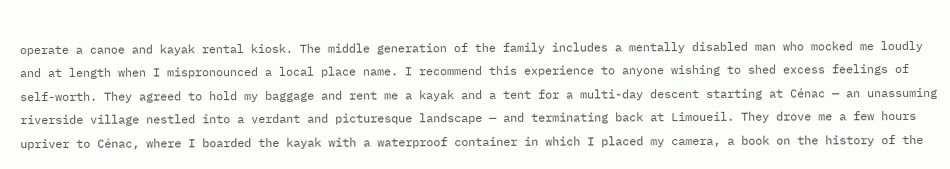operate a canoe and kayak rental kiosk. The middle generation of the family includes a mentally disabled man who mocked me loudly and at length when I mispronounced a local place name. I recommend this experience to anyone wishing to shed excess feelings of self-worth. They agreed to hold my baggage and rent me a kayak and a tent for a multi-day descent starting at Cénac — an unassuming riverside village nestled into a verdant and picturesque landscape — and terminating back at Limoueil. They drove me a few hours upriver to Cénac, where I boarded the kayak with a waterproof container in which I placed my camera, a book on the history of the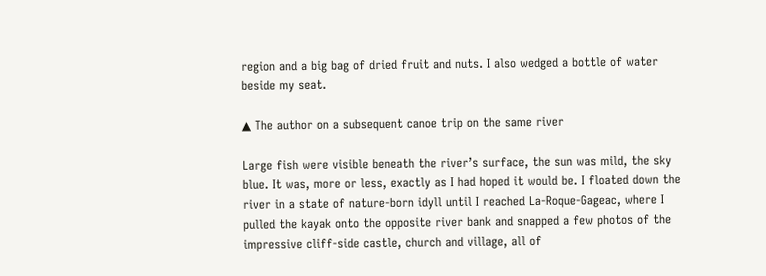region and a big bag of dried fruit and nuts. I also wedged a bottle of water beside my seat.

▲ The author on a subsequent canoe trip on the same river

Large fish were visible beneath the river’s surface, the sun was mild, the sky blue. It was, more or less, exactly as I had hoped it would be. I floated down the river in a state of nature-born idyll until I reached La-Roque-Gageac, where I pulled the kayak onto the opposite river bank and snapped a few photos of the impressive cliff-side castle, church and village, all of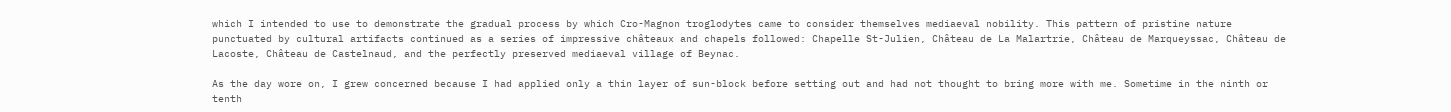which I intended to use to demonstrate the gradual process by which Cro-Magnon troglodytes came to consider themselves mediaeval nobility. This pattern of pristine nature punctuated by cultural artifacts continued as a series of impressive châteaux and chapels followed: Chapelle St-Julien, Château de La Malartrie, Château de Marqueyssac, Château de Lacoste, Château de Castelnaud, and the perfectly preserved mediaeval village of Beynac.

As the day wore on, I grew concerned because I had applied only a thin layer of sun-block before setting out and had not thought to bring more with me. Sometime in the ninth or tenth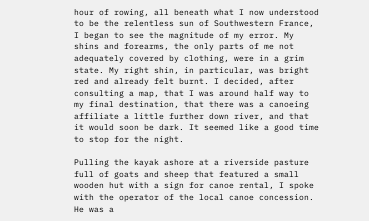hour of rowing, all beneath what I now understood to be the relentless sun of Southwestern France, I began to see the magnitude of my error. My shins and forearms, the only parts of me not adequately covered by clothing, were in a grim state. My right shin, in particular, was bright red and already felt burnt. I decided, after consulting a map, that I was around half way to my final destination, that there was a canoeing affiliate a little further down river, and that it would soon be dark. It seemed like a good time to stop for the night.

Pulling the kayak ashore at a riverside pasture full of goats and sheep that featured a small wooden hut with a sign for canoe rental, I spoke with the operator of the local canoe concession. He was a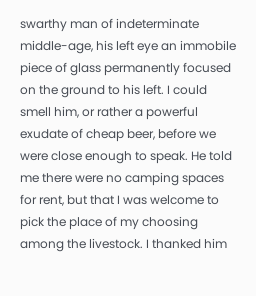swarthy man of indeterminate middle-age, his left eye an immobile piece of glass permanently focused on the ground to his left. I could smell him, or rather a powerful exudate of cheap beer, before we were close enough to speak. He told me there were no camping spaces for rent, but that I was welcome to pick the place of my choosing among the livestock. I thanked him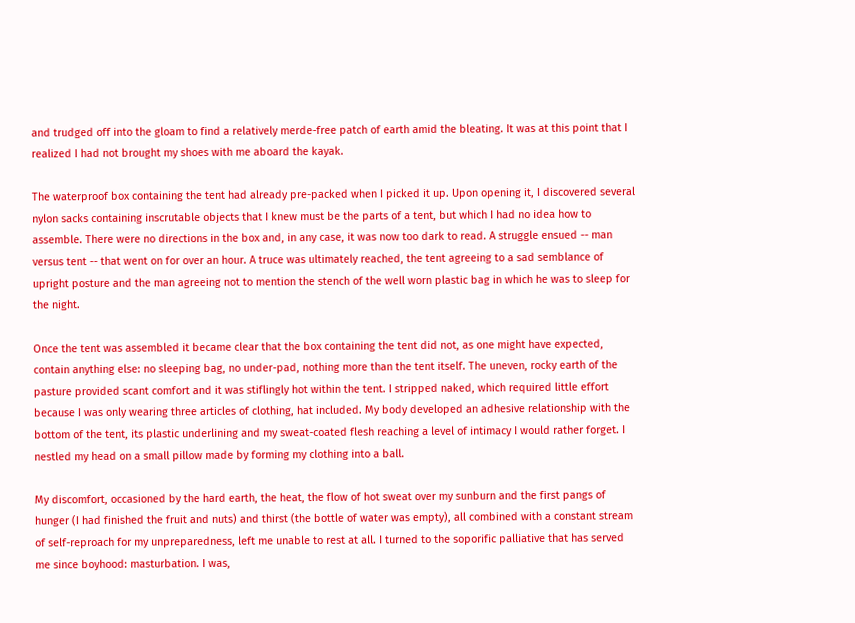and trudged off into the gloam to find a relatively merde-free patch of earth amid the bleating. It was at this point that I realized I had not brought my shoes with me aboard the kayak.

The waterproof box containing the tent had already pre-packed when I picked it up. Upon opening it, I discovered several nylon sacks containing inscrutable objects that I knew must be the parts of a tent, but which I had no idea how to assemble. There were no directions in the box and, in any case, it was now too dark to read. A struggle ensued -- man versus tent -- that went on for over an hour. A truce was ultimately reached, the tent agreeing to a sad semblance of upright posture and the man agreeing not to mention the stench of the well worn plastic bag in which he was to sleep for the night.

Once the tent was assembled it became clear that the box containing the tent did not, as one might have expected, contain anything else: no sleeping bag, no under-pad, nothing more than the tent itself. The uneven, rocky earth of the pasture provided scant comfort and it was stiflingly hot within the tent. I stripped naked, which required little effort because I was only wearing three articles of clothing, hat included. My body developed an adhesive relationship with the bottom of the tent, its plastic underlining and my sweat-coated flesh reaching a level of intimacy I would rather forget. I nestled my head on a small pillow made by forming my clothing into a ball.

My discomfort, occasioned by the hard earth, the heat, the flow of hot sweat over my sunburn and the first pangs of hunger (I had finished the fruit and nuts) and thirst (the bottle of water was empty), all combined with a constant stream of self-reproach for my unpreparedness, left me unable to rest at all. I turned to the soporific palliative that has served me since boyhood: masturbation. I was,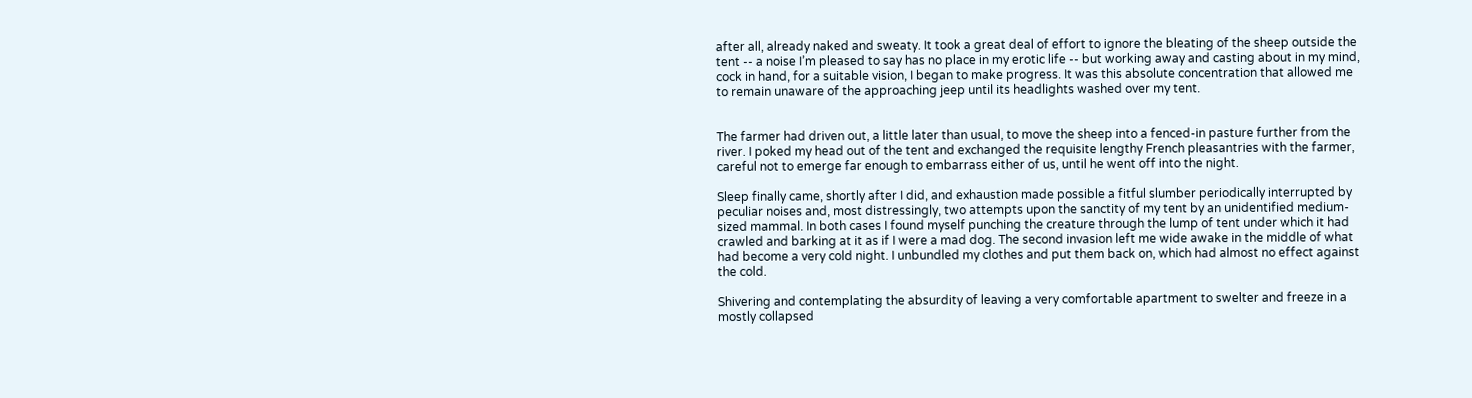after all, already naked and sweaty. It took a great deal of effort to ignore the bleating of the sheep outside the tent -- a noise I’m pleased to say has no place in my erotic life -- but working away and casting about in my mind, cock in hand, for a suitable vision, I began to make progress. It was this absolute concentration that allowed me to remain unaware of the approaching jeep until its headlights washed over my tent.


The farmer had driven out, a little later than usual, to move the sheep into a fenced-in pasture further from the river. I poked my head out of the tent and exchanged the requisite lengthy French pleasantries with the farmer, careful not to emerge far enough to embarrass either of us, until he went off into the night.

Sleep finally came, shortly after I did, and exhaustion made possible a fitful slumber periodically interrupted by peculiar noises and, most distressingly, two attempts upon the sanctity of my tent by an unidentified medium-sized mammal. In both cases I found myself punching the creature through the lump of tent under which it had crawled and barking at it as if I were a mad dog. The second invasion left me wide awake in the middle of what had become a very cold night. I unbundled my clothes and put them back on, which had almost no effect against the cold.

Shivering and contemplating the absurdity of leaving a very comfortable apartment to swelter and freeze in a mostly collapsed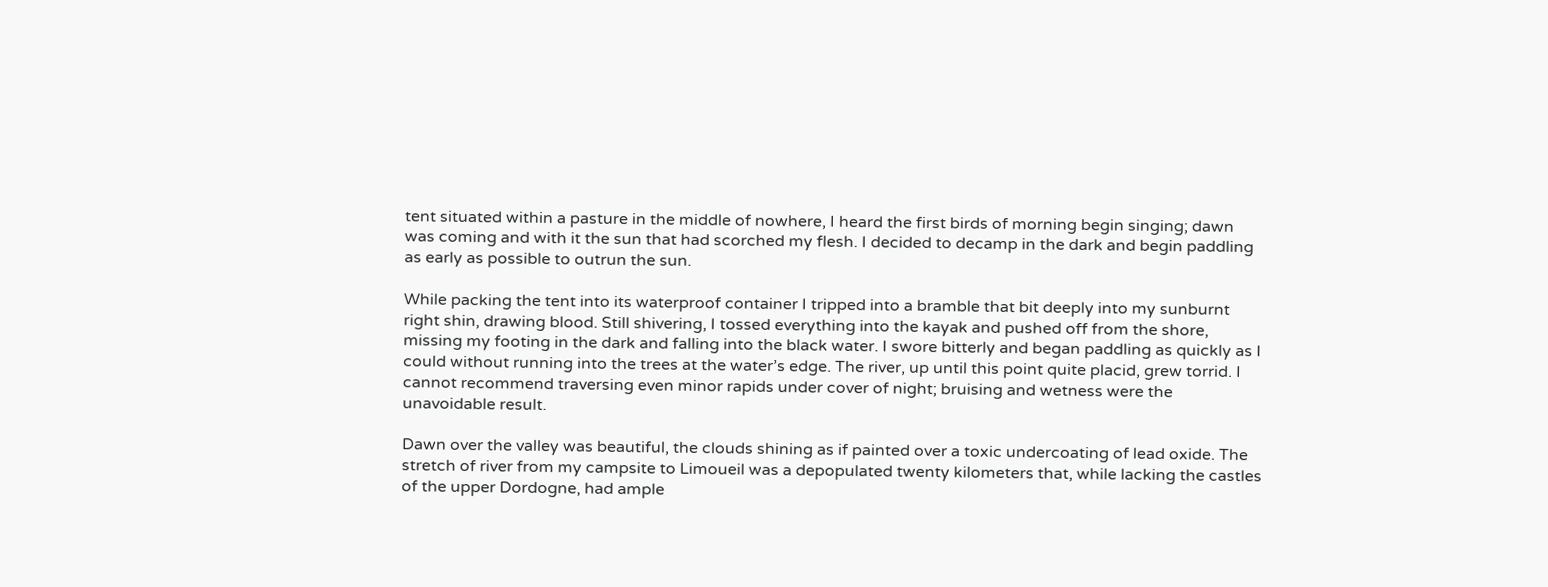tent situated within a pasture in the middle of nowhere, I heard the first birds of morning begin singing; dawn was coming and with it the sun that had scorched my flesh. I decided to decamp in the dark and begin paddling as early as possible to outrun the sun.

While packing the tent into its waterproof container I tripped into a bramble that bit deeply into my sunburnt right shin, drawing blood. Still shivering, I tossed everything into the kayak and pushed off from the shore, missing my footing in the dark and falling into the black water. I swore bitterly and began paddling as quickly as I could without running into the trees at the water’s edge. The river, up until this point quite placid, grew torrid. I cannot recommend traversing even minor rapids under cover of night; bruising and wetness were the unavoidable result.

Dawn over the valley was beautiful, the clouds shining as if painted over a toxic undercoating of lead oxide. The stretch of river from my campsite to Limoueil was a depopulated twenty kilometers that, while lacking the castles of the upper Dordogne, had ample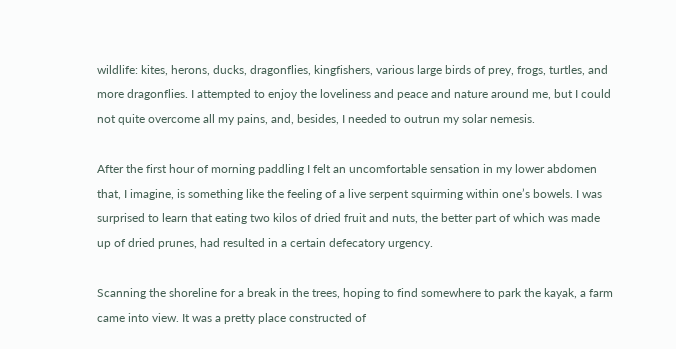wildlife: kites, herons, ducks, dragonflies, kingfishers, various large birds of prey, frogs, turtles, and more dragonflies. I attempted to enjoy the loveliness and peace and nature around me, but I could not quite overcome all my pains, and, besides, I needed to outrun my solar nemesis.

After the first hour of morning paddling I felt an uncomfortable sensation in my lower abdomen that, I imagine, is something like the feeling of a live serpent squirming within one’s bowels. I was surprised to learn that eating two kilos of dried fruit and nuts, the better part of which was made up of dried prunes, had resulted in a certain defecatory urgency.

Scanning the shoreline for a break in the trees, hoping to find somewhere to park the kayak, a farm came into view. It was a pretty place constructed of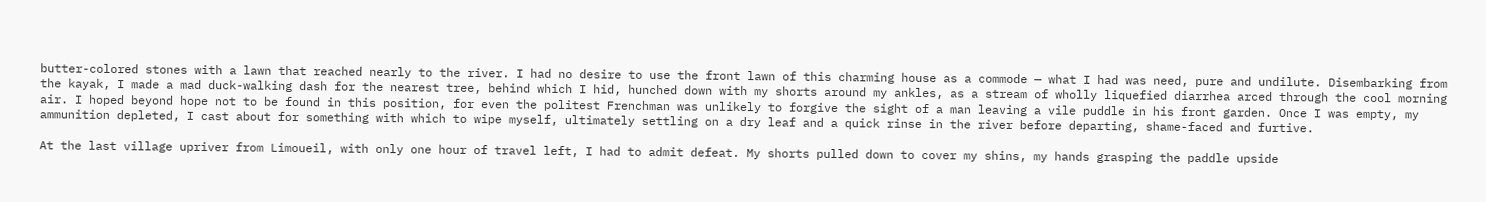butter-colored stones with a lawn that reached nearly to the river. I had no desire to use the front lawn of this charming house as a commode — what I had was need, pure and undilute. Disembarking from the kayak, I made a mad duck-walking dash for the nearest tree, behind which I hid, hunched down with my shorts around my ankles, as a stream of wholly liquefied diarrhea arced through the cool morning air. I hoped beyond hope not to be found in this position, for even the politest Frenchman was unlikely to forgive the sight of a man leaving a vile puddle in his front garden. Once I was empty, my ammunition depleted, I cast about for something with which to wipe myself, ultimately settling on a dry leaf and a quick rinse in the river before departing, shame-faced and furtive.

At the last village upriver from Limoueil, with only one hour of travel left, I had to admit defeat. My shorts pulled down to cover my shins, my hands grasping the paddle upside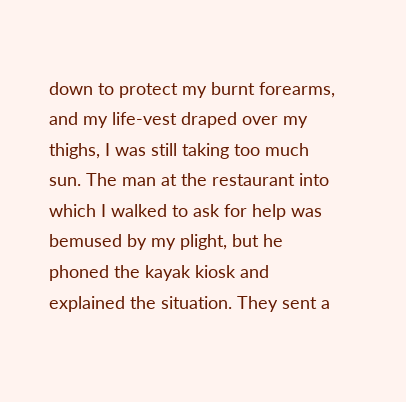down to protect my burnt forearms, and my life-vest draped over my thighs, I was still taking too much sun. The man at the restaurant into which I walked to ask for help was bemused by my plight, but he phoned the kayak kiosk and explained the situation. They sent a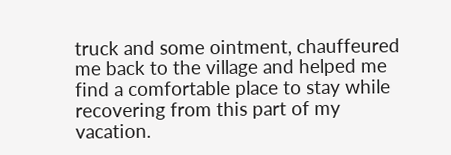truck and some ointment, chauffeured me back to the village and helped me find a comfortable place to stay while recovering from this part of my vacation.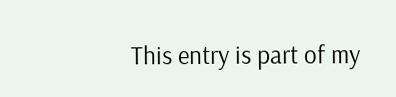This entry is part of my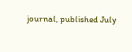journal, published July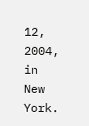12, 2004, in New York.